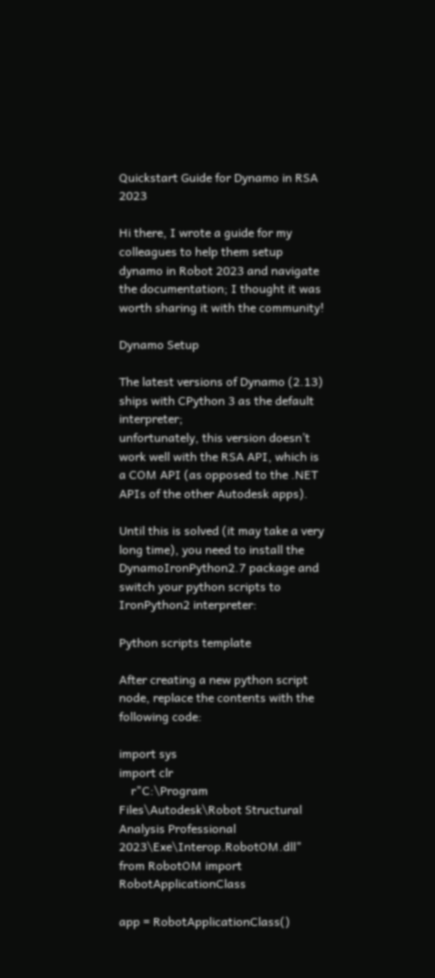Quickstart Guide for Dynamo in RSA 2023

Hi there, I wrote a guide for my colleagues to help them setup dynamo in Robot 2023 and navigate the documentation; I thought it was worth sharing it with the community!

Dynamo Setup

The latest versions of Dynamo (2.13) ships with CPython 3 as the default interpreter;
unfortunately, this version doesn’t work well with the RSA API, which is a COM API (as opposed to the .NET APIs of the other Autodesk apps).

Until this is solved (it may take a very long time), you need to install the DynamoIronPython2.7 package and switch your python scripts to IronPython2 interpreter:

Python scripts template

After creating a new python script node, replace the contents with the following code:

import sys
import clr
    r"C:\Program Files\Autodesk\Robot Structural Analysis Professional 2023\Exe\Interop.RobotOM.dll"
from RobotOM import RobotApplicationClass

app = RobotApplicationClass()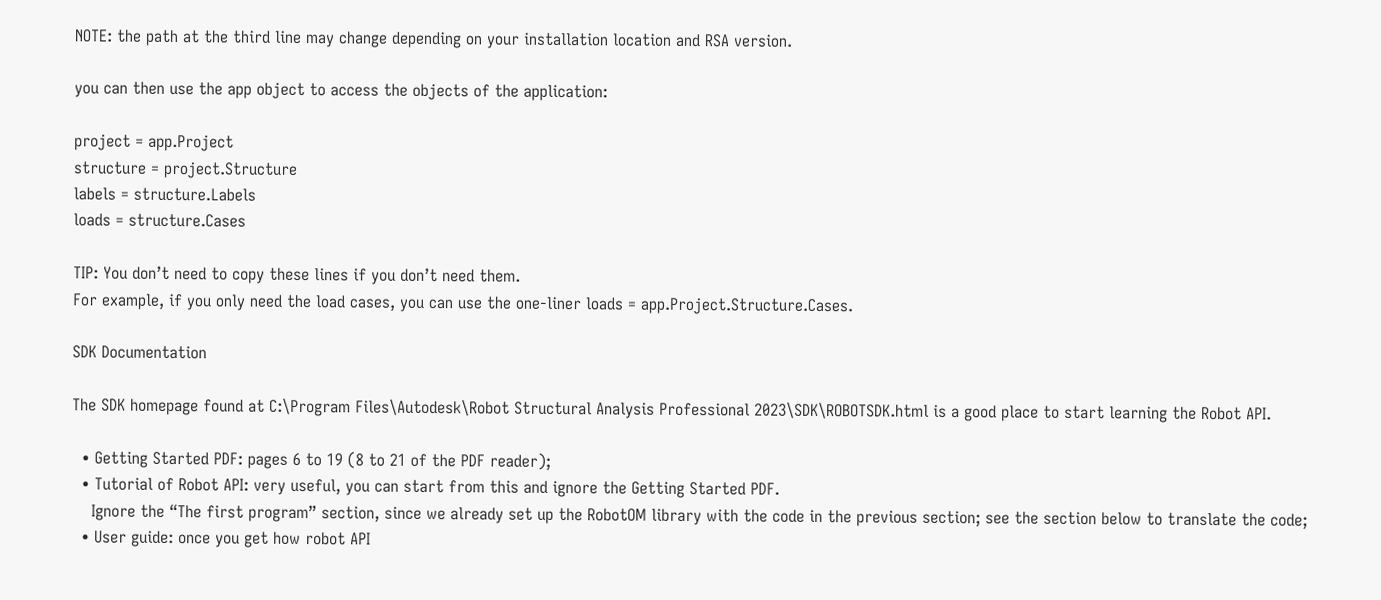NOTE: the path at the third line may change depending on your installation location and RSA version.

you can then use the app object to access the objects of the application:

project = app.Project
structure = project.Structure
labels = structure.Labels
loads = structure.Cases

TIP: You don’t need to copy these lines if you don’t need them.
For example, if you only need the load cases, you can use the one-liner loads = app.Project.Structure.Cases.

SDK Documentation

The SDK homepage found at C:\Program Files\Autodesk\Robot Structural Analysis Professional 2023\SDK\ROBOTSDK.html is a good place to start learning the Robot API.

  • Getting Started PDF: pages 6 to 19 (8 to 21 of the PDF reader);
  • Tutorial of Robot API: very useful, you can start from this and ignore the Getting Started PDF.
    Ignore the “The first program” section, since we already set up the RobotOM library with the code in the previous section; see the section below to translate the code;
  • User guide: once you get how robot API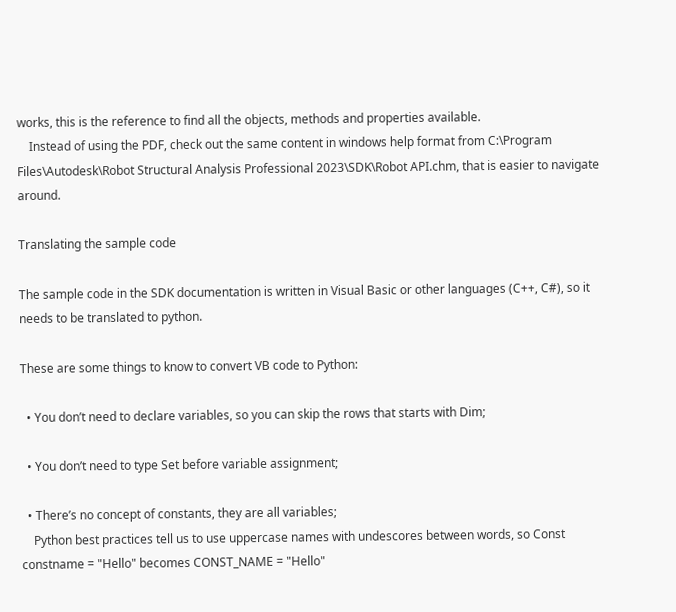works, this is the reference to find all the objects, methods and properties available.
    Instead of using the PDF, check out the same content in windows help format from C:\Program Files\Autodesk\Robot Structural Analysis Professional 2023\SDK\Robot API.chm, that is easier to navigate around.

Translating the sample code

The sample code in the SDK documentation is written in Visual Basic or other languages (C++, C#), so it needs to be translated to python.

These are some things to know to convert VB code to Python:

  • You don’t need to declare variables, so you can skip the rows that starts with Dim;

  • You don’t need to type Set before variable assignment;

  • There’s no concept of constants, they are all variables;
    Python best practices tell us to use uppercase names with undescores between words, so Const constname = "Hello" becomes CONST_NAME = "Hello"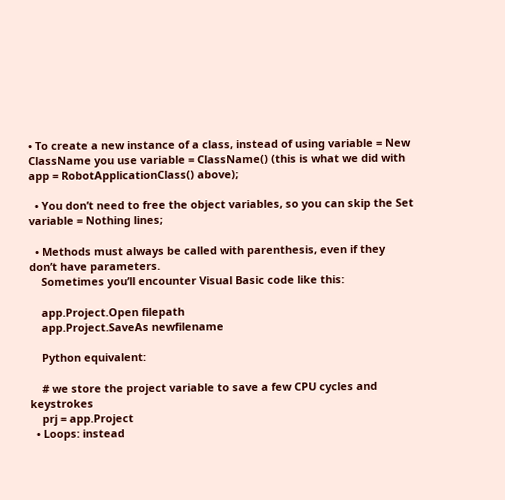• To create a new instance of a class, instead of using variable = New ClassName you use variable = ClassName() (this is what we did with app = RobotApplicationClass() above);

  • You don’t need to free the object variables, so you can skip the Set variable = Nothing lines;

  • Methods must always be called with parenthesis, even if they don’t have parameters.
    Sometimes you’ll encounter Visual Basic code like this:

    app.Project.Open filepath
    app.Project.SaveAs newfilename

    Python equivalent:

    # we store the project variable to save a few CPU cycles and keystrokes
    prj = app.Project
  • Loops: instead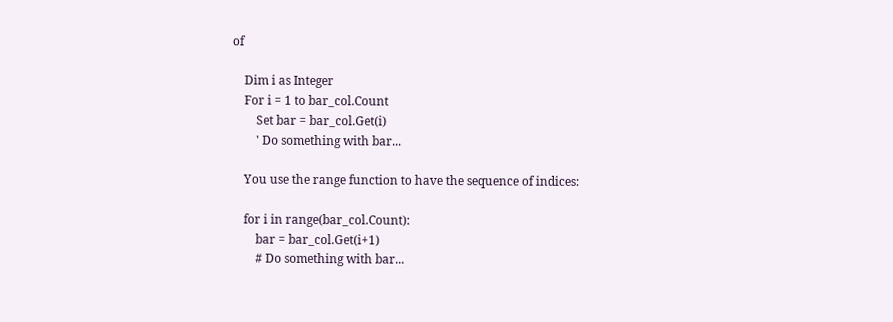of

    Dim i as Integer
    For i = 1 to bar_col.Count
        Set bar = bar_col.Get(i)
        ' Do something with bar...

    You use the range function to have the sequence of indices:

    for i in range(bar_col.Count):
        bar = bar_col.Get(i+1)
        # Do something with bar...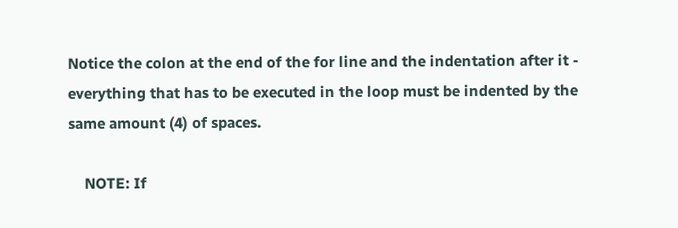Notice the colon at the end of the for line and the indentation after it - everything that has to be executed in the loop must be indented by the same amount (4) of spaces.

    NOTE: If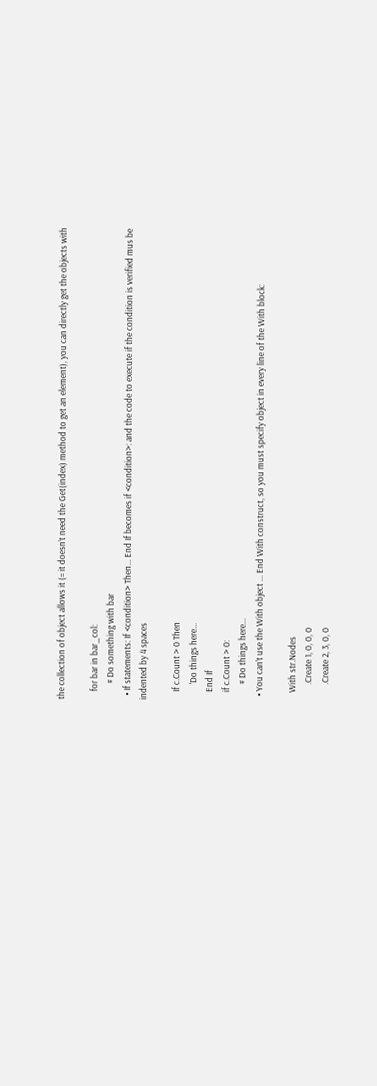the collection of object allows it (= it doesn’t need the Get(index) method to get an element), you can directly get the objects with

    for bar in bar_col:
        # Do something with bar
  • If statements: If <condition> Then... End If becomes if <condition>: and the code to execute if the condition is verified mus be indented by 4 spaces

    If c.Count > 0 Then
        'Do things here...
    End If
    if c.Count > 0:
        # Do things here...
  • You can’t use the With object ... End With construct, so you must specify object in every line of the With block:

    With str.Nodes
        .Create 1, 0, 0, 0
        .Create 2, 3, 0, 0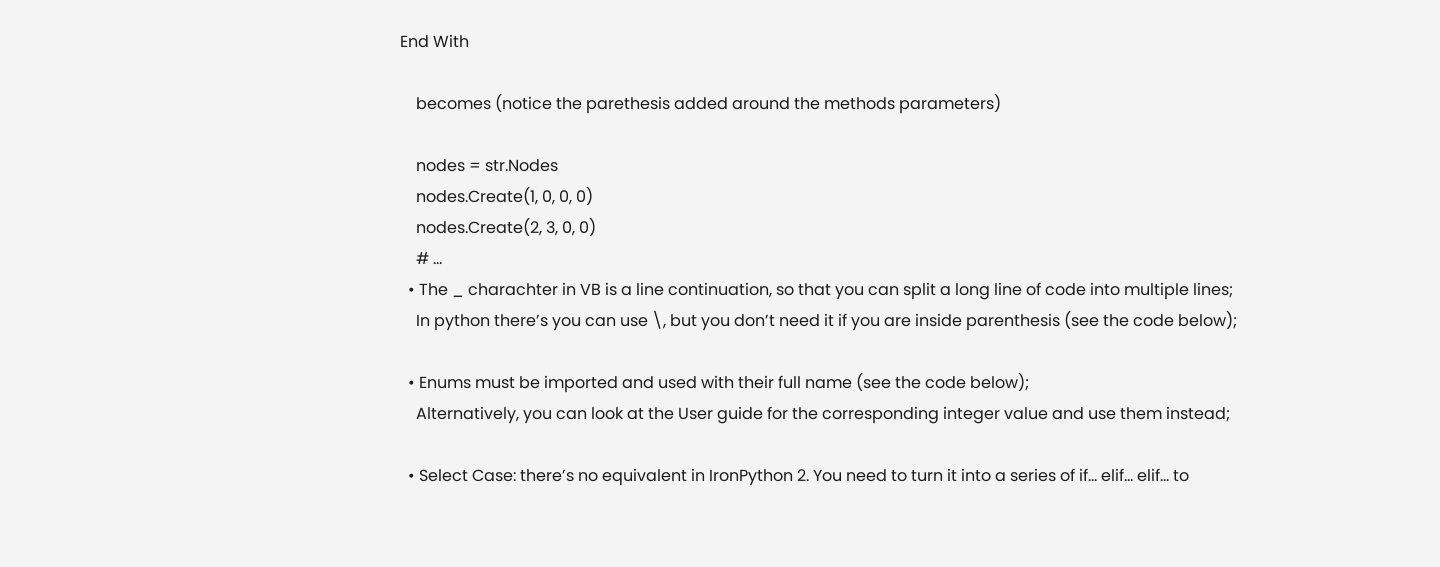End With

    becomes (notice the parethesis added around the methods parameters)

    nodes = str.Nodes
    nodes.Create(1, 0, 0, 0)
    nodes.Create(2, 3, 0, 0)
    # ...
  • The _ charachter in VB is a line continuation, so that you can split a long line of code into multiple lines;
    In python there’s you can use \, but you don’t need it if you are inside parenthesis (see the code below);

  • Enums must be imported and used with their full name (see the code below);
    Alternatively, you can look at the User guide for the corresponding integer value and use them instead;

  • Select Case: there’s no equivalent in IronPython 2. You need to turn it into a series of if... elif... elif... to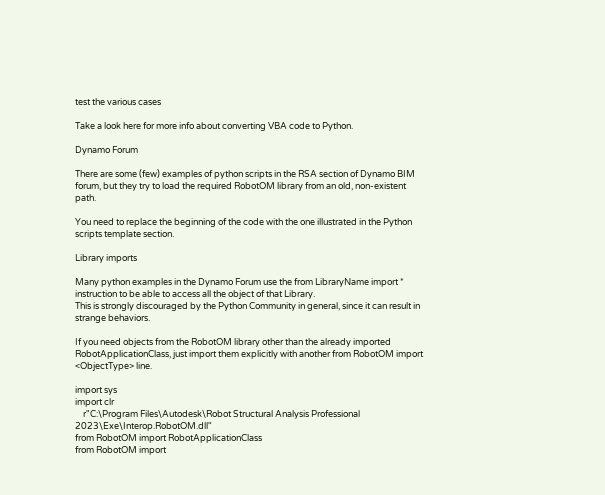test the various cases

Take a look here for more info about converting VBA code to Python.

Dynamo Forum

There are some (few) examples of python scripts in the RSA section of Dynamo BIM forum, but they try to load the required RobotOM library from an old, non-existent path.

You need to replace the beginning of the code with the one illustrated in the Python scripts template section.

Library imports

Many python examples in the Dynamo Forum use the from LibraryName import * instruction to be able to access all the object of that Library.
This is strongly discouraged by the Python Community in general, since it can result in strange behaviors.

If you need objects from the RobotOM library other than the already imported RobotApplicationClass, just import them explicitly with another from RobotOM import <ObjectType> line.

import sys
import clr
    r"C:\Program Files\Autodesk\Robot Structural Analysis Professional 2023\Exe\Interop.RobotOM.dll"
from RobotOM import RobotApplicationClass
from RobotOM import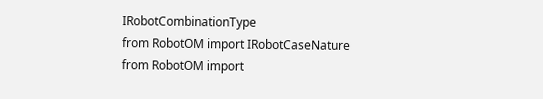IRobotCombinationType
from RobotOM import IRobotCaseNature
from RobotOM import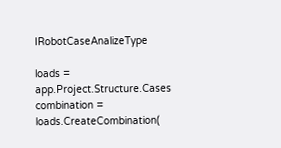IRobotCaseAnalizeType

loads = app.Project.Structure.Cases
combination = loads.CreateCombination(